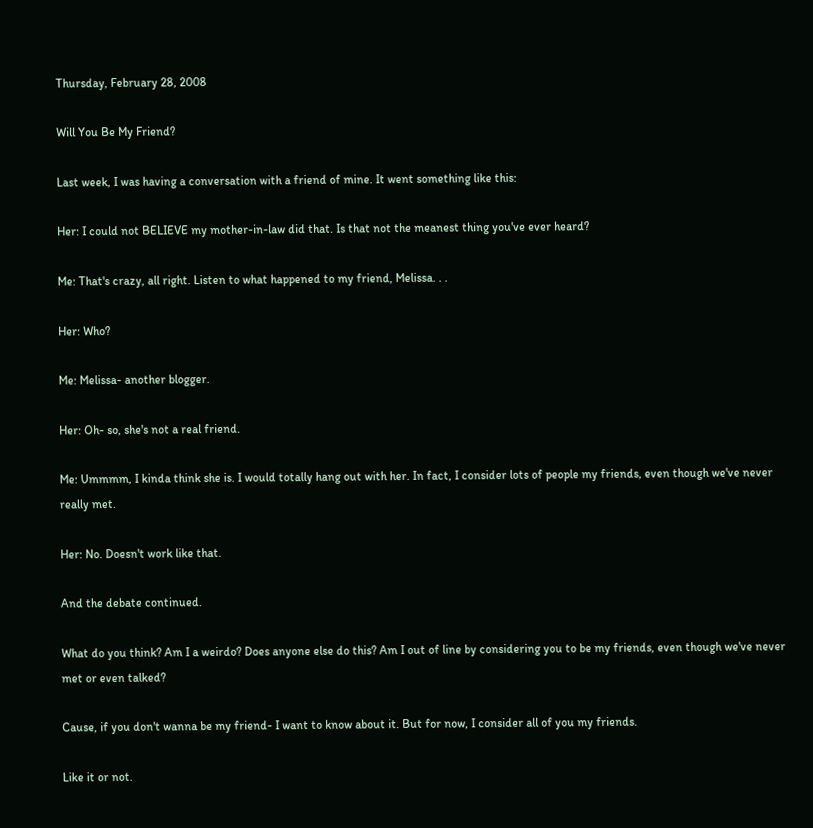Thursday, February 28, 2008

Will You Be My Friend?

Last week, I was having a conversation with a friend of mine. It went something like this:

Her: I could not BELIEVE my mother-in-law did that. Is that not the meanest thing you've ever heard?

Me: That's crazy, all right. Listen to what happened to my friend, Melissa. . .

Her: Who?

Me: Melissa- another blogger.

Her: Oh- so, she's not a real friend.

Me: Ummmm, I kinda think she is. I would totally hang out with her. In fact, I consider lots of people my friends, even though we've never really met.

Her: No. Doesn't work like that.

And the debate continued.

What do you think? Am I a weirdo? Does anyone else do this? Am I out of line by considering you to be my friends, even though we've never met or even talked?

Cause, if you don't wanna be my friend- I want to know about it. But for now, I consider all of you my friends.

Like it or not.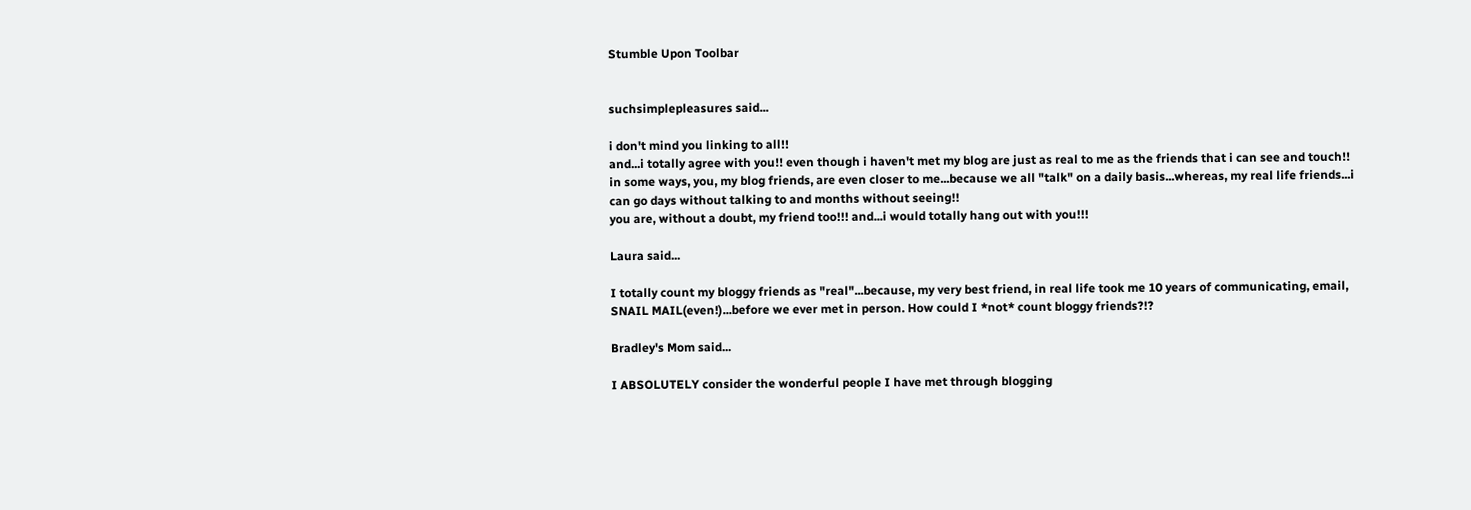Stumble Upon Toolbar


suchsimplepleasures said...

i don't mind you linking to all!!
and...i totally agree with you!! even though i haven't met my blog are just as real to me as the friends that i can see and touch!! in some ways, you, my blog friends, are even closer to me...because we all "talk" on a daily basis...whereas, my real life friends...i can go days without talking to and months without seeing!!
you are, without a doubt, my friend too!!! and...i would totally hang out with you!!!

Laura said...

I totally count my bloggy friends as "real"...because, my very best friend, in real life took me 10 years of communicating, email, SNAIL MAIL(even!)...before we ever met in person. How could I *not* count bloggy friends?!?

Bradley's Mom said...

I ABSOLUTELY consider the wonderful people I have met through blogging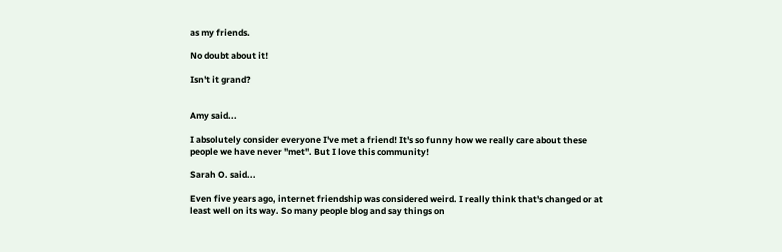as my friends.

No doubt about it!

Isn't it grand?


Amy said...

I absolutely consider everyone I've met a friend! It's so funny how we really care about these people we have never "met". But I love this community!

Sarah O. said...

Even five years ago, internet friendship was considered weird. I really think that's changed or at least well on its way. So many people blog and say things on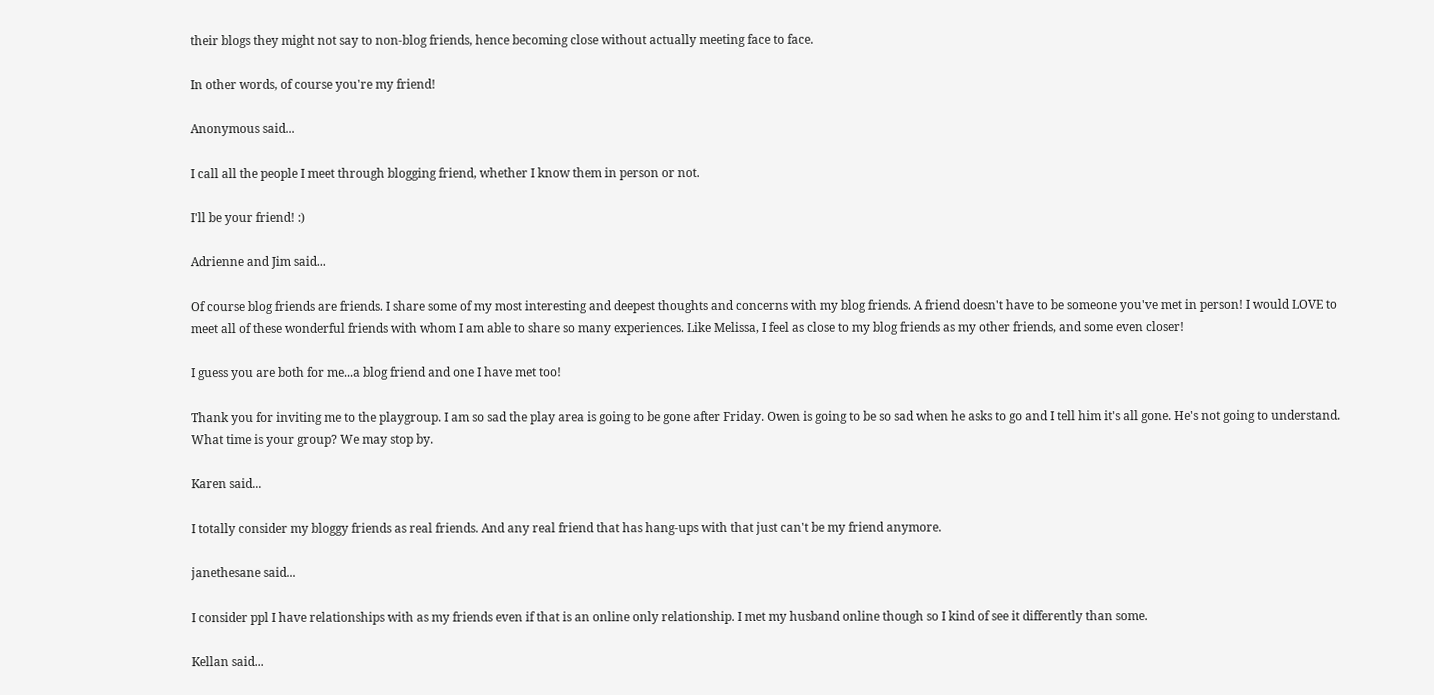their blogs they might not say to non-blog friends, hence becoming close without actually meeting face to face.

In other words, of course you're my friend!

Anonymous said...

I call all the people I meet through blogging friend, whether I know them in person or not.

I'll be your friend! :)

Adrienne and Jim said...

Of course blog friends are friends. I share some of my most interesting and deepest thoughts and concerns with my blog friends. A friend doesn't have to be someone you've met in person! I would LOVE to meet all of these wonderful friends with whom I am able to share so many experiences. Like Melissa, I feel as close to my blog friends as my other friends, and some even closer!

I guess you are both for me...a blog friend and one I have met too!

Thank you for inviting me to the playgroup. I am so sad the play area is going to be gone after Friday. Owen is going to be so sad when he asks to go and I tell him it's all gone. He's not going to understand. What time is your group? We may stop by.

Karen said...

I totally consider my bloggy friends as real friends. And any real friend that has hang-ups with that just can't be my friend anymore.

janethesane said...

I consider ppl I have relationships with as my friends even if that is an online only relationship. I met my husband online though so I kind of see it differently than some.

Kellan said...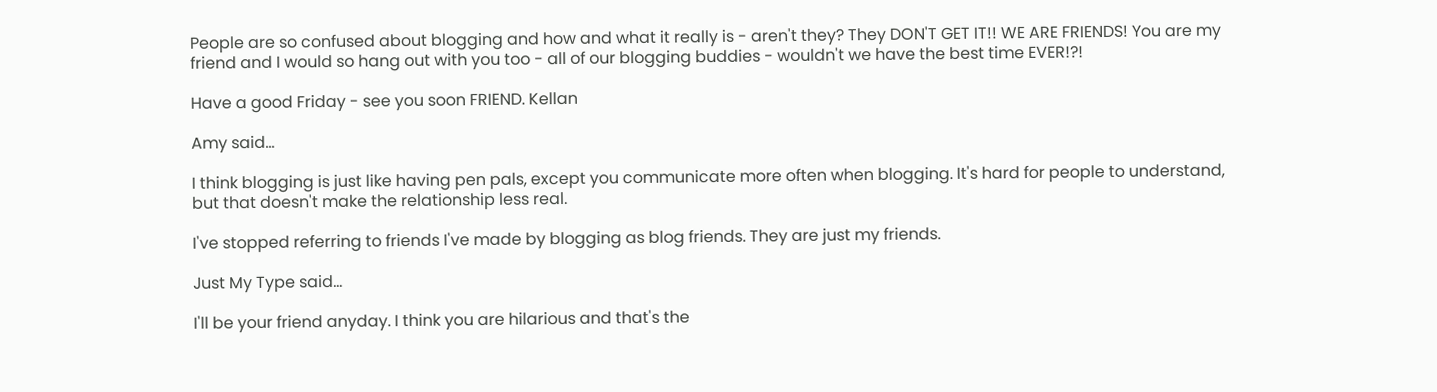People are so confused about blogging and how and what it really is - aren't they? They DON'T GET IT!! WE ARE FRIENDS! You are my friend and I would so hang out with you too - all of our blogging buddies - wouldn't we have the best time EVER!?!

Have a good Friday - see you soon FRIEND. Kellan

Amy said...

I think blogging is just like having pen pals, except you communicate more often when blogging. It's hard for people to understand, but that doesn't make the relationship less real.

I've stopped referring to friends I've made by blogging as blog friends. They are just my friends.

Just My Type said...

I'll be your friend anyday. I think you are hilarious and that's the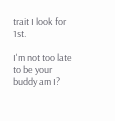trait I look for 1st.

I'm not too late to be your buddy am I?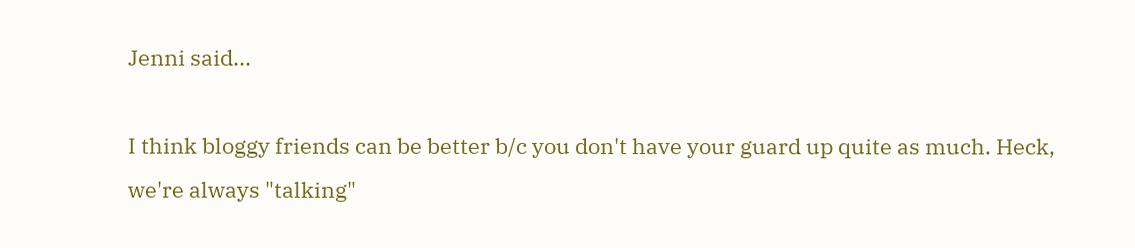Jenni said...

I think bloggy friends can be better b/c you don't have your guard up quite as much. Heck, we're always "talking"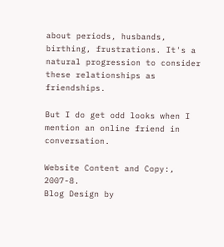about periods, husbands, birthing, frustrations. It's a natural progression to consider these relationships as friendships.

But I do get odd looks when I mention an online friend in conversation.

Website Content and Copy:, 2007-8.
Blog Design by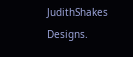JudithShakes Designs.